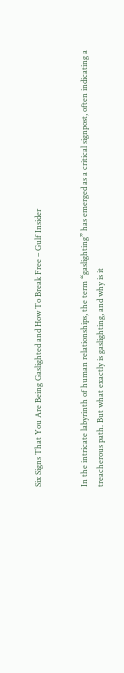Six Signs That You Are Being Gaslighted and How To Break Free – Gulf Insider


In the intricate labyrinth of human relationships, the term “gaslighting” has emerged as a critical signpost, often indicating a treacherous path. But what exactly is gaslighting, and why is it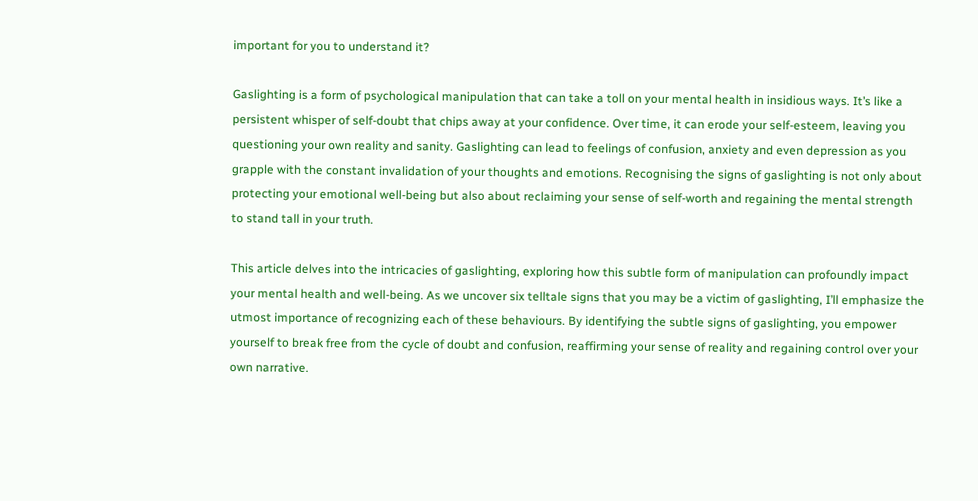important for you to understand it?

Gaslighting is a form of psychological manipulation that can take a toll on your mental health in insidious ways. It’s like a persistent whisper of self-doubt that chips away at your confidence. Over time, it can erode your self-esteem, leaving you questioning your own reality and sanity. Gaslighting can lead to feelings of confusion, anxiety and even depression as you grapple with the constant invalidation of your thoughts and emotions. Recognising the signs of gaslighting is not only about protecting your emotional well-being but also about reclaiming your sense of self-worth and regaining the mental strength to stand tall in your truth.

This article delves into the intricacies of gaslighting, exploring how this subtle form of manipulation can profoundly impact your mental health and well-being. As we uncover six telltale signs that you may be a victim of gaslighting, I’ll emphasize the utmost importance of recognizing each of these behaviours. By identifying the subtle signs of gaslighting, you empower yourself to break free from the cycle of doubt and confusion, reaffirming your sense of reality and regaining control over your own narrative.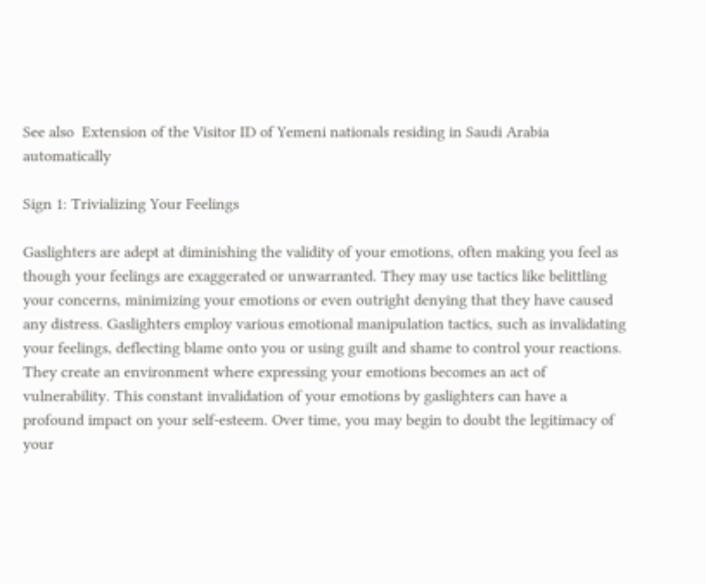See also  Extension of the Visitor ID of Yemeni nationals residing in Saudi Arabia automatically

Sign 1: Trivializing Your Feelings

Gaslighters are adept at diminishing the validity of your emotions, often making you feel as though your feelings are exaggerated or unwarranted. They may use tactics like belittling your concerns, minimizing your emotions or even outright denying that they have caused any distress. Gaslighters employ various emotional manipulation tactics, such as invalidating your feelings, deflecting blame onto you or using guilt and shame to control your reactions. They create an environment where expressing your emotions becomes an act of vulnerability. This constant invalidation of your emotions by gaslighters can have a profound impact on your self-esteem. Over time, you may begin to doubt the legitimacy of your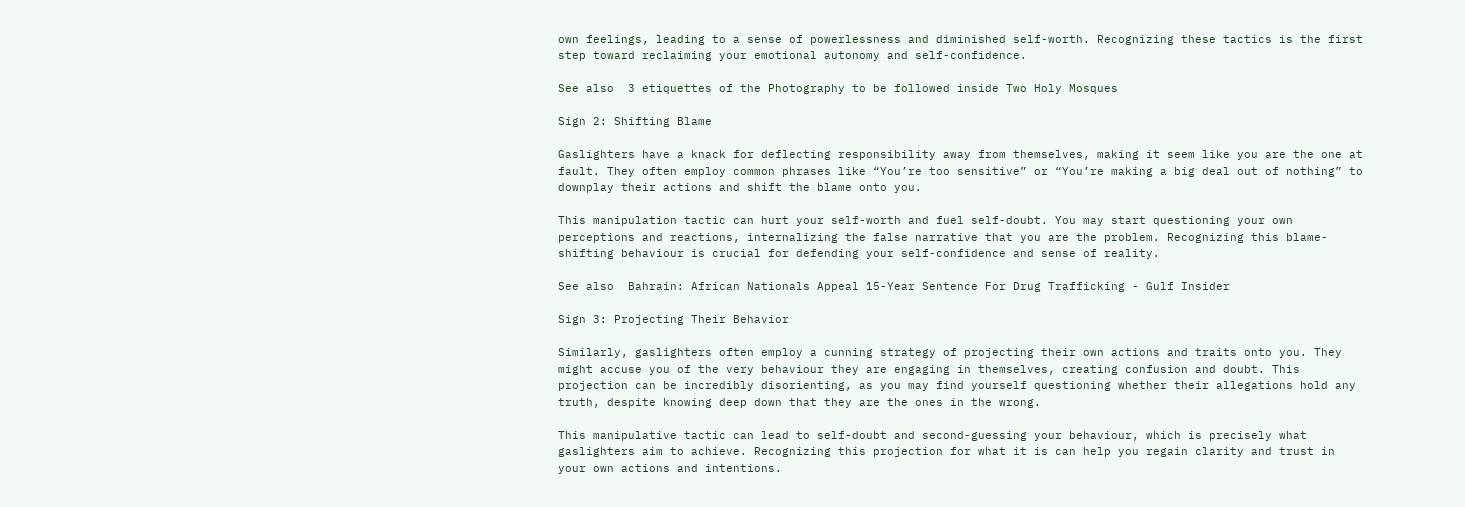own feelings, leading to a sense of powerlessness and diminished self-worth. Recognizing these tactics is the first step toward reclaiming your emotional autonomy and self-confidence.

See also  3 etiquettes of the Photography to be followed inside Two Holy Mosques

Sign 2: Shifting Blame

Gaslighters have a knack for deflecting responsibility away from themselves, making it seem like you are the one at fault. They often employ common phrases like “You’re too sensitive” or “You’re making a big deal out of nothing” to downplay their actions and shift the blame onto you.

This manipulation tactic can hurt your self-worth and fuel self-doubt. You may start questioning your own perceptions and reactions, internalizing the false narrative that you are the problem. Recognizing this blame-shifting behaviour is crucial for defending your self-confidence and sense of reality.

See also  Bahrain: African Nationals Appeal 15-Year Sentence For Drug Trafficking - Gulf Insider

Sign 3: Projecting Their Behavior

Similarly, gaslighters often employ a cunning strategy of projecting their own actions and traits onto you. They might accuse you of the very behaviour they are engaging in themselves, creating confusion and doubt. This projection can be incredibly disorienting, as you may find yourself questioning whether their allegations hold any truth, despite knowing deep down that they are the ones in the wrong.

This manipulative tactic can lead to self-doubt and second-guessing your behaviour, which is precisely what gaslighters aim to achieve. Recognizing this projection for what it is can help you regain clarity and trust in your own actions and intentions.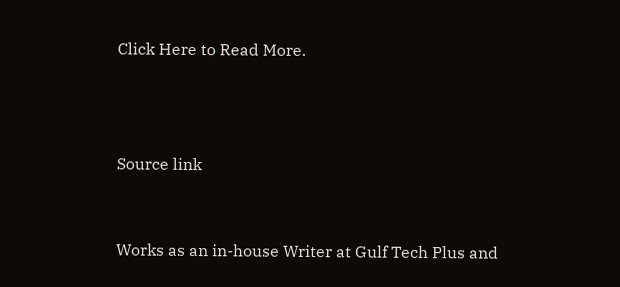Click Here to Read More.



Source link


Works as an in-house Writer at Gulf Tech Plus and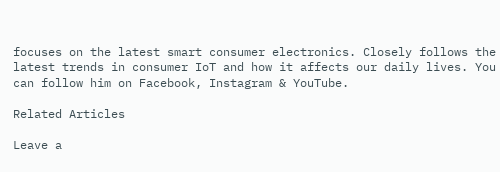focuses on the latest smart consumer electronics. Closely follows the latest trends in consumer IoT and how it affects our daily lives. You can follow him on Facebook, Instagram & YouTube.

Related Articles

Leave a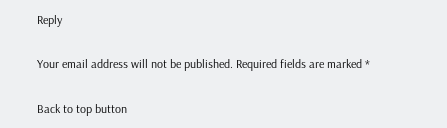Reply

Your email address will not be published. Required fields are marked *

Back to top button